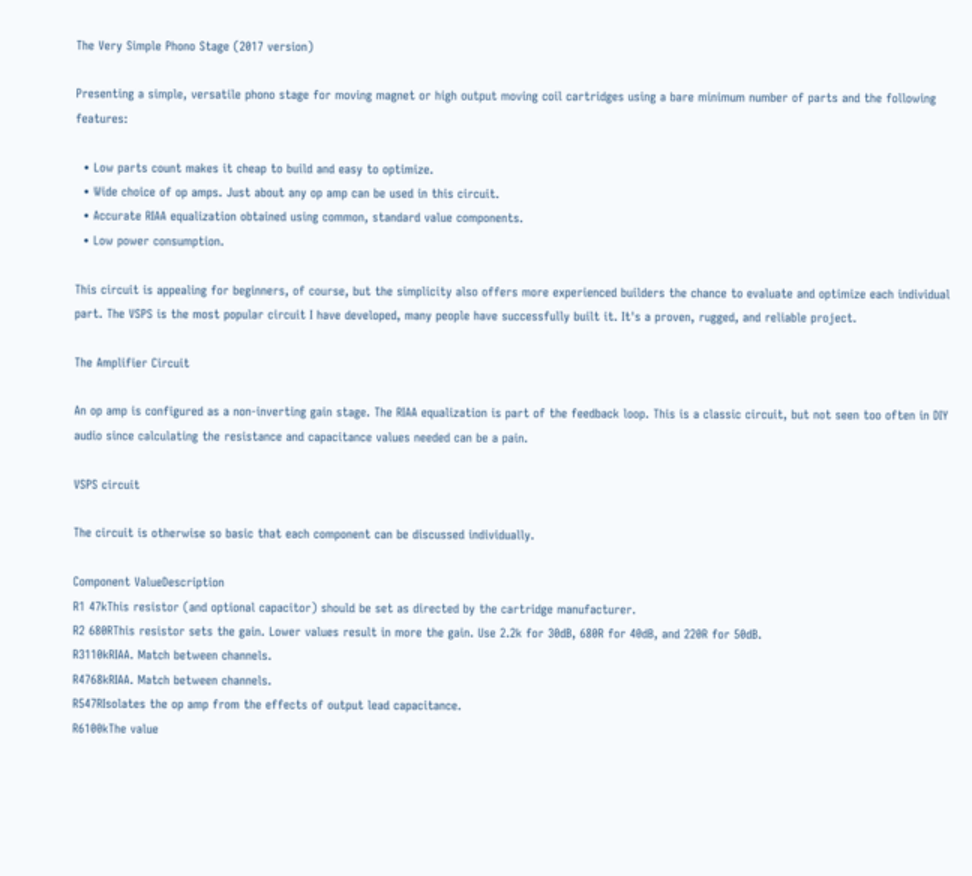The Very Simple Phono Stage (2017 version)

Presenting a simple, versatile phono stage for moving magnet or high output moving coil cartridges using a bare minimum number of parts and the following features:

  • Low parts count makes it cheap to build and easy to optimize.
  • Wide choice of op amps. Just about any op amp can be used in this circuit.
  • Accurate RIAA equalization obtained using common, standard value components.
  • Low power consumption.

This circuit is appealing for beginners, of course, but the simplicity also offers more experienced builders the chance to evaluate and optimize each individual part. The VSPS is the most popular circuit I have developed, many people have successfully built it. It's a proven, rugged, and reliable project.

The Amplifier Circuit

An op amp is configured as a non-inverting gain stage. The RIAA equalization is part of the feedback loop. This is a classic circuit, but not seen too often in DIY audio since calculating the resistance and capacitance values needed can be a pain.

VSPS circuit

The circuit is otherwise so basic that each component can be discussed individually.

Component ValueDescription
R1 47kThis resistor (and optional capacitor) should be set as directed by the cartridge manufacturer.
R2 680RThis resistor sets the gain. Lower values result in more the gain. Use 2.2k for 30dB, 680R for 40dB, and 220R for 50dB.
R3110kRIAA. Match between channels.
R4768kRIAA. Match between channels.
R547RIsolates the op amp from the effects of output lead capacitance.
R6100kThe value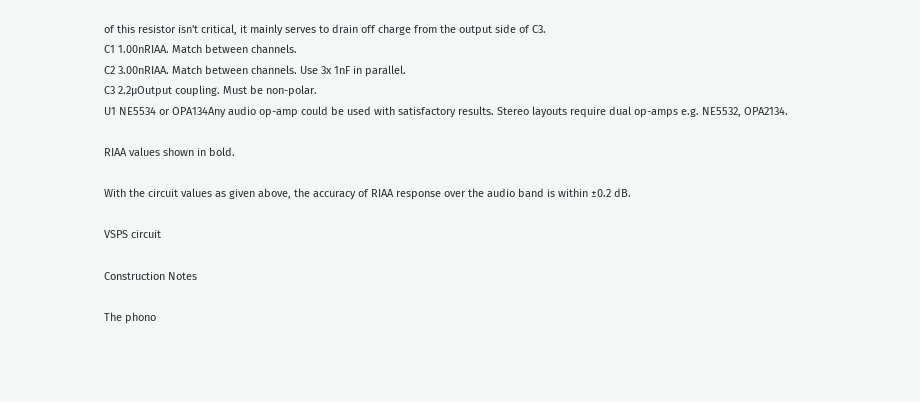of this resistor isn't critical, it mainly serves to drain off charge from the output side of C3.
C1 1.00nRIAA. Match between channels.
C2 3.00nRIAA. Match between channels. Use 3x 1nF in parallel.
C3 2.2µOutput coupling. Must be non-polar.
U1 NE5534 or OPA134Any audio op-amp could be used with satisfactory results. Stereo layouts require dual op-amps e.g. NE5532, OPA2134.

RIAA values shown in bold.

With the circuit values as given above, the accuracy of RIAA response over the audio band is within ±0.2 dB.

VSPS circuit

Construction Notes

The phono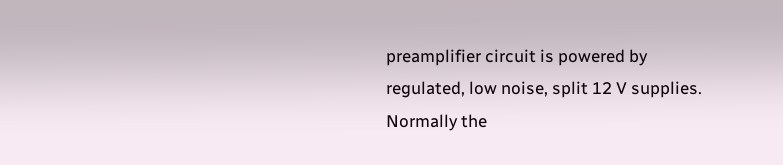preamplifier circuit is powered by regulated, low noise, split 12 V supplies. Normally the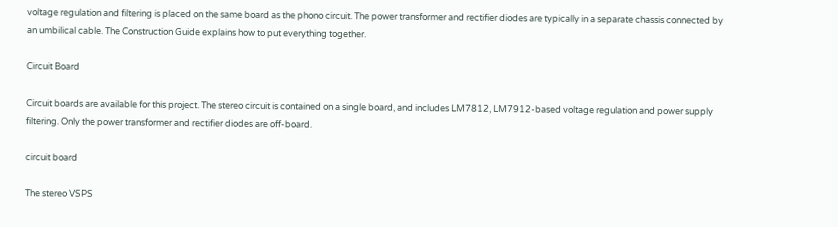voltage regulation and filtering is placed on the same board as the phono circuit. The power transformer and rectifier diodes are typically in a separate chassis connected by an umbilical cable. The Construction Guide explains how to put everything together.

Circuit Board

Circuit boards are available for this project. The stereo circuit is contained on a single board, and includes LM7812, LM7912-based voltage regulation and power supply filtering. Only the power transformer and rectifier diodes are off-board.

circuit board

The stereo VSPS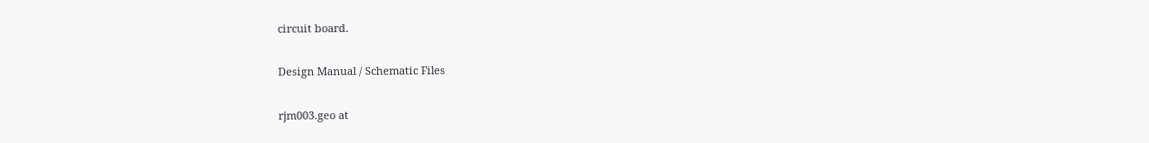circuit board.

Design Manual / Schematic Files

rjm003.geo at